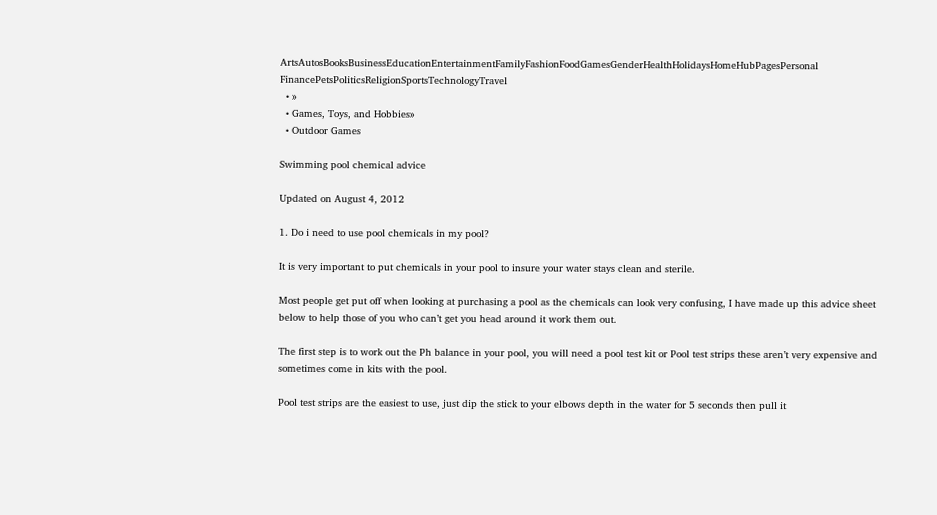ArtsAutosBooksBusinessEducationEntertainmentFamilyFashionFoodGamesGenderHealthHolidaysHomeHubPagesPersonal FinancePetsPoliticsReligionSportsTechnologyTravel
  • »
  • Games, Toys, and Hobbies»
  • Outdoor Games

Swimming pool chemical advice

Updated on August 4, 2012

1. Do i need to use pool chemicals in my pool?

It is very important to put chemicals in your pool to insure your water stays clean and sterile.

Most people get put off when looking at purchasing a pool as the chemicals can look very confusing, I have made up this advice sheet below to help those of you who can’t get you head around it work them out.

The first step is to work out the Ph balance in your pool, you will need a pool test kit or Pool test strips these aren’t very expensive and sometimes come in kits with the pool.

Pool test strips are the easiest to use, just dip the stick to your elbows depth in the water for 5 seconds then pull it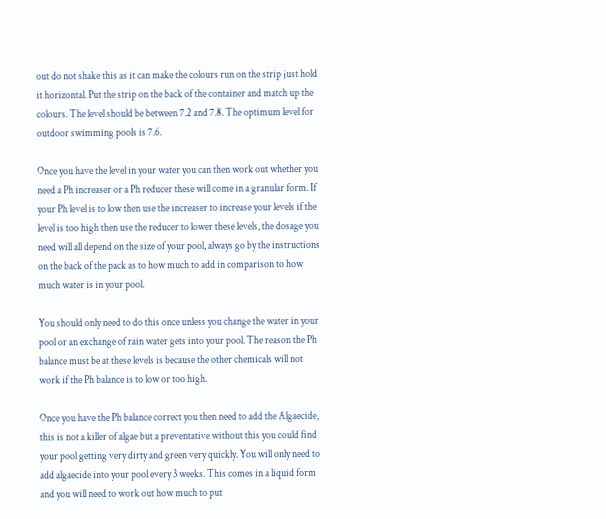out do not shake this as it can make the colours run on the strip just hold it horizontal. Put the strip on the back of the container and match up the colours. The level should be between 7.2 and 7.8. The optimum level for outdoor swimming pools is 7.6.

Once you have the level in your water you can then work out whether you need a Ph increaser or a Ph reducer these will come in a granular form. If your Ph level is to low then use the increaser to increase your levels if the level is too high then use the reducer to lower these levels, the dosage you need will all depend on the size of your pool, always go by the instructions on the back of the pack as to how much to add in comparison to how much water is in your pool.

You should only need to do this once unless you change the water in your pool or an exchange of rain water gets into your pool. The reason the Ph balance must be at these levels is because the other chemicals will not work if the Ph balance is to low or too high.

Once you have the Ph balance correct you then need to add the Algaecide, this is not a killer of algae but a preventative without this you could find your pool getting very dirty and green very quickly. You will only need to add algaecide into your pool every 3 weeks. This comes in a liquid form and you will need to work out how much to put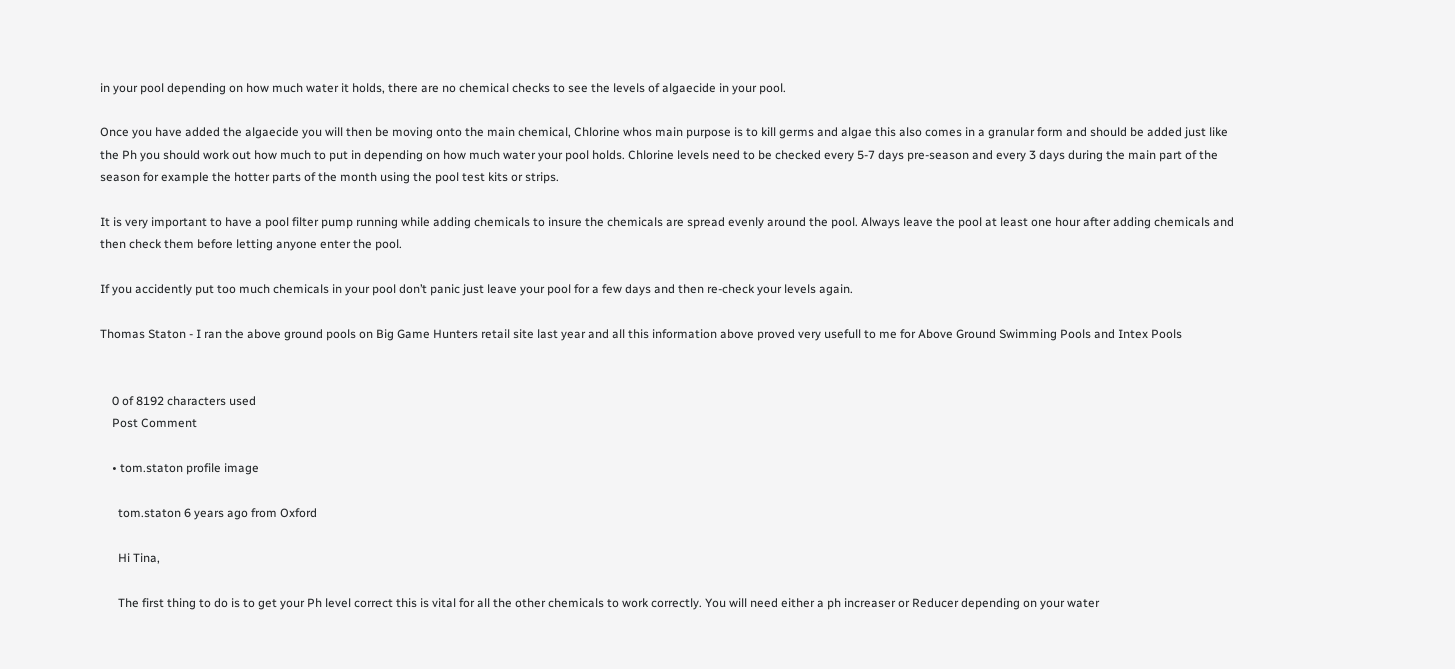in your pool depending on how much water it holds, there are no chemical checks to see the levels of algaecide in your pool.

Once you have added the algaecide you will then be moving onto the main chemical, Chlorine whos main purpose is to kill germs and algae this also comes in a granular form and should be added just like the Ph you should work out how much to put in depending on how much water your pool holds. Chlorine levels need to be checked every 5-7 days pre-season and every 3 days during the main part of the season for example the hotter parts of the month using the pool test kits or strips.

It is very important to have a pool filter pump running while adding chemicals to insure the chemicals are spread evenly around the pool. Always leave the pool at least one hour after adding chemicals and then check them before letting anyone enter the pool.

If you accidently put too much chemicals in your pool don’t panic just leave your pool for a few days and then re-check your levels again.

Thomas Staton - I ran the above ground pools on Big Game Hunters retail site last year and all this information above proved very usefull to me for Above Ground Swimming Pools and Intex Pools


    0 of 8192 characters used
    Post Comment

    • tom.staton profile image

      tom.staton 6 years ago from Oxford

      Hi Tina,

      The first thing to do is to get your Ph level correct this is vital for all the other chemicals to work correctly. You will need either a ph increaser or Reducer depending on your water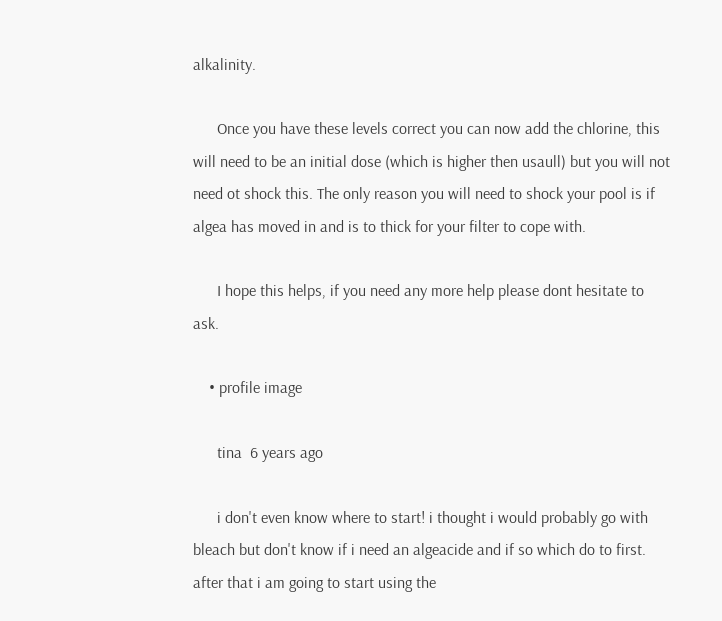alkalinity.

      Once you have these levels correct you can now add the chlorine, this will need to be an initial dose (which is higher then usaull) but you will not need ot shock this. The only reason you will need to shock your pool is if algea has moved in and is to thick for your filter to cope with.

      I hope this helps, if you need any more help please dont hesitate to ask.

    • profile image

      tina  6 years ago

      i don't even know where to start! i thought i would probably go with bleach but don't know if i need an algeacide and if so which do to first. after that i am going to start using the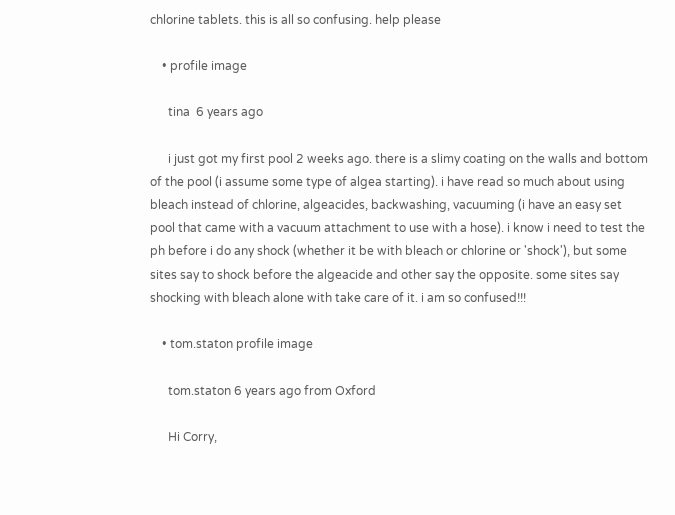chlorine tablets. this is all so confusing. help please

    • profile image

      tina  6 years ago

      i just got my first pool 2 weeks ago. there is a slimy coating on the walls and bottom of the pool (i assume some type of algea starting). i have read so much about using bleach instead of chlorine, algeacides, backwashing, vacuuming (i have an easy set pool that came with a vacuum attachment to use with a hose). i know i need to test the ph before i do any shock (whether it be with bleach or chlorine or 'shock'), but some sites say to shock before the algeacide and other say the opposite. some sites say shocking with bleach alone with take care of it. i am so confused!!!

    • tom.staton profile image

      tom.staton 6 years ago from Oxford

      Hi Corry,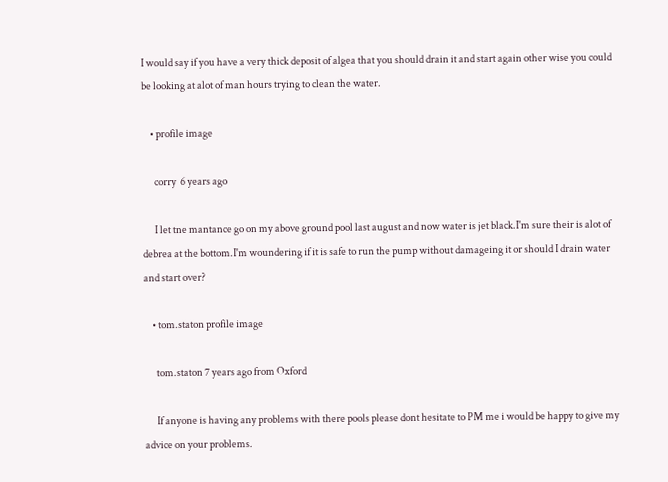I would say if you have a very thick deposit of algea that you should drain it and start again other wise you could be looking at alot of man hours trying to clean the water.

    • profile image

      corry  6 years ago

      I let tne mantance go on my above ground pool last august and now water is jet black.I'm sure their is alot of debrea at the bottom.I'm woundering if it is safe to run the pump without damageing it or should I drain water and start over?

    • tom.staton profile image

      tom.staton 7 years ago from Oxford

      If anyone is having any problems with there pools please dont hesitate to PM me i would be happy to give my advice on your problems.